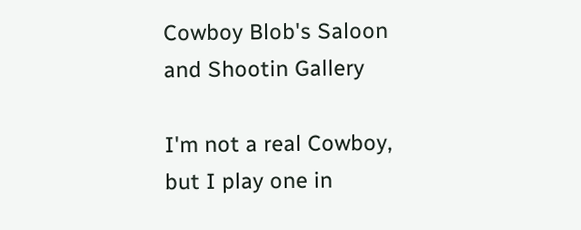Cowboy Blob's Saloon and Shootin Gallery

I'm not a real Cowboy, but I play one in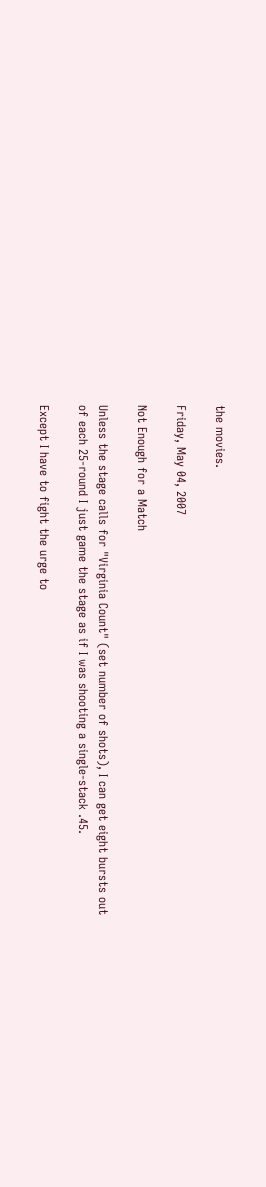the movies.

Friday, May 04, 2007

Not Enough for a Match

Unless the stage calls for "Virginia Count" (set number of shots), I can get eight bursts out of each 25-round I just game the stage as if I was shooting a single-stack .45.

Except I have to fight the urge to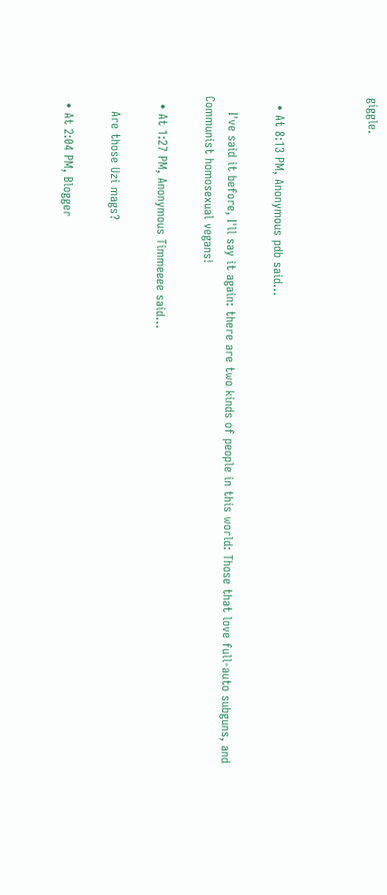giggle.



  • At 8:13 PM, Anonymous pdb said…

    I've said it before, I'll say it again: there are two kinds of people in this world: Those that love full-auto subguns, and Communist homosexual vegans!

  • At 1:27 PM, Anonymous Timmeeee said…

    Are those Uzi mags?

  • At 2:04 PM, Blogger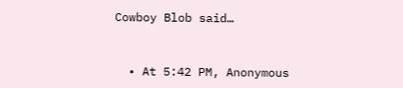Cowboy Blob said…


  • At 5:42 PM, Anonymous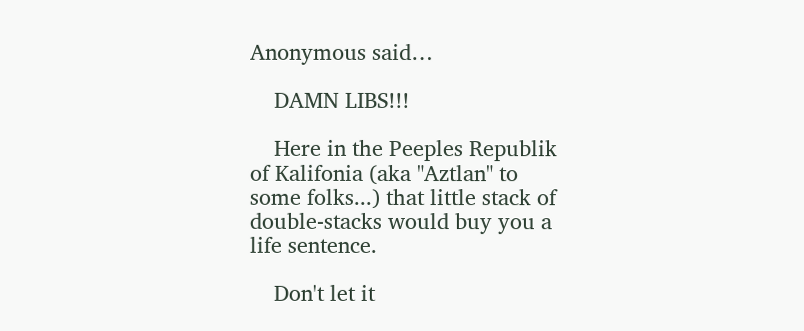Anonymous said…

    DAMN LIBS!!!

    Here in the Peeples Republik of Kalifonia (aka "Aztlan" to some folks...) that little stack of double-stacks would buy you a life sentence.

    Don't let it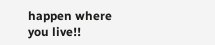happen where you live!!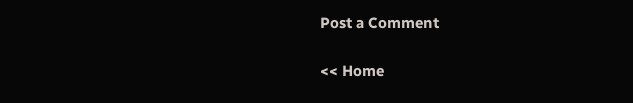Post a Comment

<< Home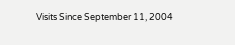Visits Since September 11, 2004